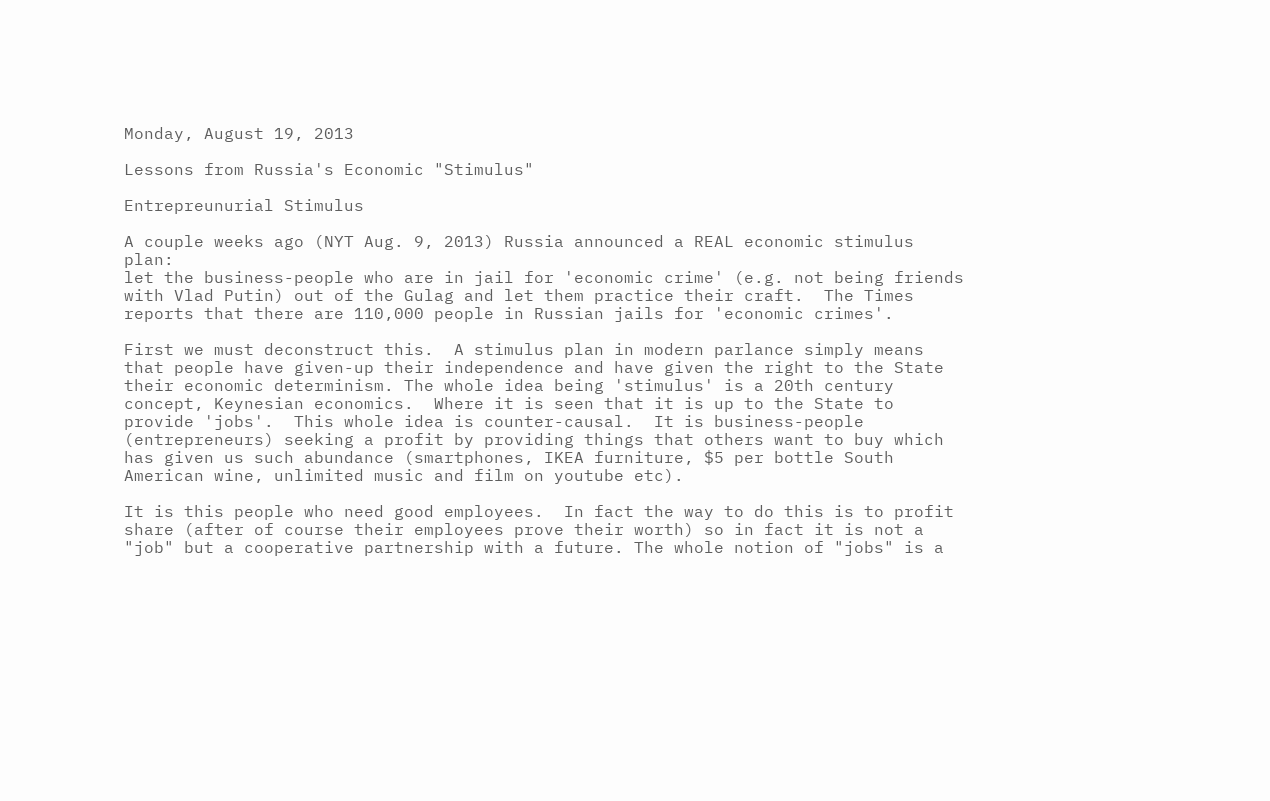Monday, August 19, 2013

Lessons from Russia's Economic "Stimulus"

Entrepreunurial Stimulus

A couple weeks ago (NYT Aug. 9, 2013) Russia announced a REAL economic stimulus plan:
let the business-people who are in jail for 'economic crime' (e.g. not being friends with Vlad Putin) out of the Gulag and let them practice their craft.  The Times reports that there are 110,000 people in Russian jails for 'economic crimes'.

First we must deconstruct this.  A stimulus plan in modern parlance simply means that people have given-up their independence and have given the right to the State their economic determinism. The whole idea being 'stimulus' is a 20th century concept, Keynesian economics.  Where it is seen that it is up to the State to provide 'jobs'.  This whole idea is counter-causal.  It is business-people (entrepreneurs) seeking a profit by providing things that others want to buy which has given us such abundance (smartphones, IKEA furniture, $5 per bottle South American wine, unlimited music and film on youtube etc).

It is this people who need good employees.  In fact the way to do this is to profit share (after of course their employees prove their worth) so in fact it is not a "job" but a cooperative partnership with a future. The whole notion of "jobs" is a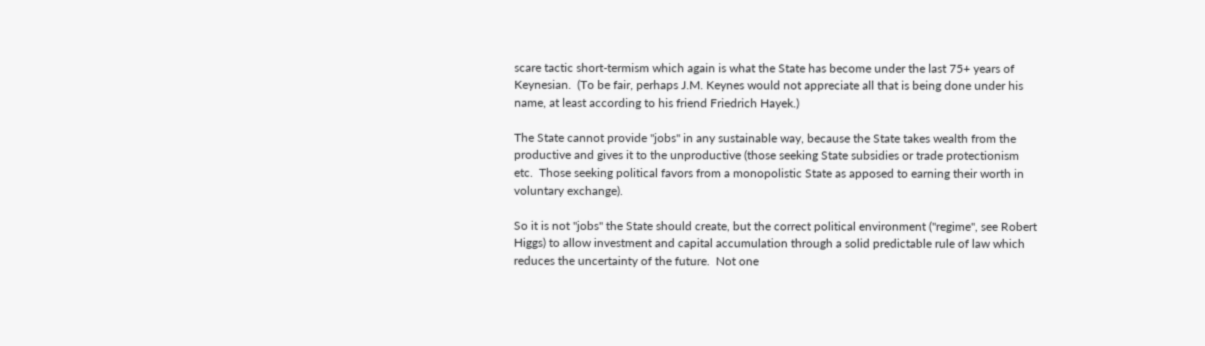scare tactic short-termism which again is what the State has become under the last 75+ years of Keynesian.  (To be fair, perhaps J.M. Keynes would not appreciate all that is being done under his name, at least according to his friend Friedrich Hayek.)

The State cannot provide "jobs" in any sustainable way, because the State takes wealth from the productive and gives it to the unproductive (those seeking State subsidies or trade protectionism etc.  Those seeking political favors from a monopolistic State as apposed to earning their worth in voluntary exchange).

So it is not "jobs" the State should create, but the correct political environment ("regime", see Robert Higgs) to allow investment and capital accumulation through a solid predictable rule of law which reduces the uncertainty of the future.  Not one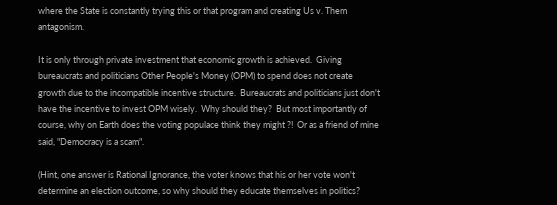where the State is constantly trying this or that program and creating Us v. Them antagonism.

It is only through private investment that economic growth is achieved.  Giving bureaucrats and politicians Other People's Money (OPM) to spend does not create growth due to the incompatible incentive structure.  Bureaucrats and politicians just don't have the incentive to invest OPM wisely.  Why should they?  But most importantly of course, why on Earth does the voting populace think they might ?!  Or as a friend of mine said, "Democracy is a scam".

(Hint, one answer is Rational Ignorance, the voter knows that his or her vote won't determine an election outcome, so why should they educate themselves in politics?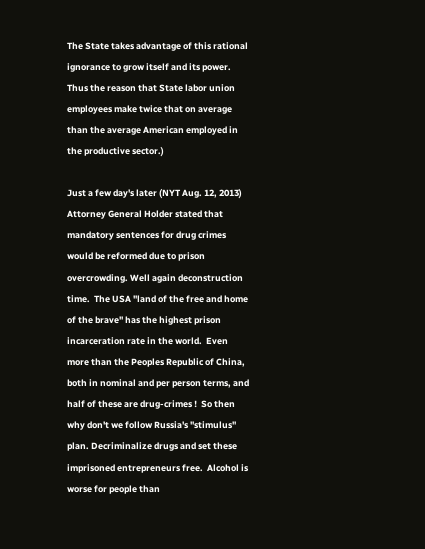The State takes advantage of this rational ignorance to grow itself and its power.  Thus the reason that State labor union employees make twice that on average than the average American employed in the productive sector.)

Just a few day's later (NYT Aug. 12, 2013) Attorney General Holder stated that mandatory sentences for drug crimes would be reformed due to prison overcrowding. Well again deconstruction time.  The USA "land of the free and home of the brave" has the highest prison incarceration rate in the world.  Even more than the Peoples Republic of China, both in nominal and per person terms, and half of these are drug-crimes !  So then why don't we follow Russia's "stimulus" plan. Decriminalize drugs and set these imprisoned entrepreneurs free.  Alcohol is worse for people than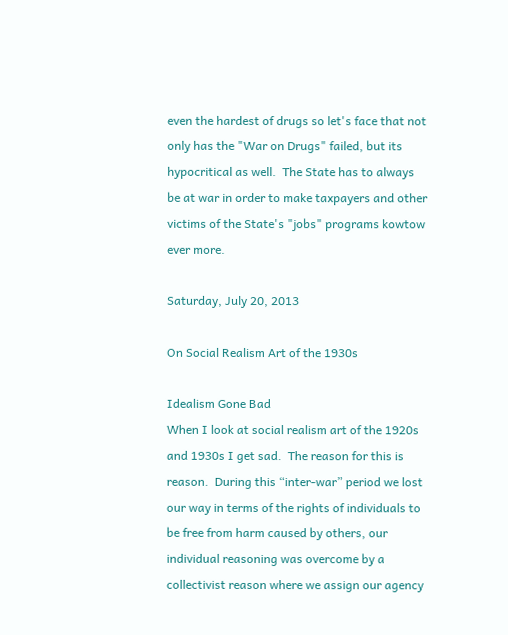even the hardest of drugs so let's face that not only has the "War on Drugs" failed, but its hypocritical as well.  The State has to always be at war in order to make taxpayers and other victims of the State's "jobs" programs kowtow ever more.

Saturday, July 20, 2013

On Social Realism Art of the 1930s

Idealism Gone Bad
When I look at social realism art of the 1920s and 1930s I get sad.  The reason for this is reason.  During this “inter-war” period we lost our way in terms of the rights of individuals to be free from harm caused by others, our individual reasoning was overcome by a collectivist reason where we assign our agency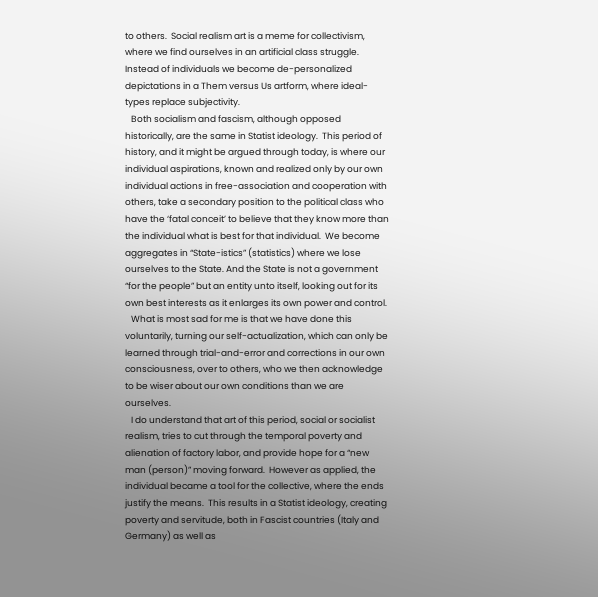to others.  Social realism art is a meme for collectivism, where we find ourselves in an artificial class struggle.  Instead of individuals we become de-personalized depictations in a Them versus Us artform, where ideal-types replace subjectivity.
   Both socialism and fascism, although opposed historically, are the same in Statist ideology.  This period of history, and it might be argued through today, is where our individual aspirations, known and realized only by our own individual actions in free-association and cooperation with others, take a secondary position to the political class who have the ‘fatal conceit’ to believe that they know more than the individual what is best for that individual.  We become aggregates in “State-istics” (statistics) where we lose ourselves to the State. And the State is not a government “for the people” but an entity unto itself, looking out for its own best interests as it enlarges its own power and control.
   What is most sad for me is that we have done this voluntarily, turning our self-actualization, which can only be learned through trial-and-error and corrections in our own consciousness, over to others, who we then acknowledge to be wiser about our own conditions than we are ourselves.
   I do understand that art of this period, social or socialist realism, tries to cut through the temporal poverty and alienation of factory labor, and provide hope for a “new man (person)” moving forward.  However as applied, the individual became a tool for the collective, where the ends justify the means.  This results in a Statist ideology, creating poverty and servitude, both in Fascist countries (Italy and Germany) as well as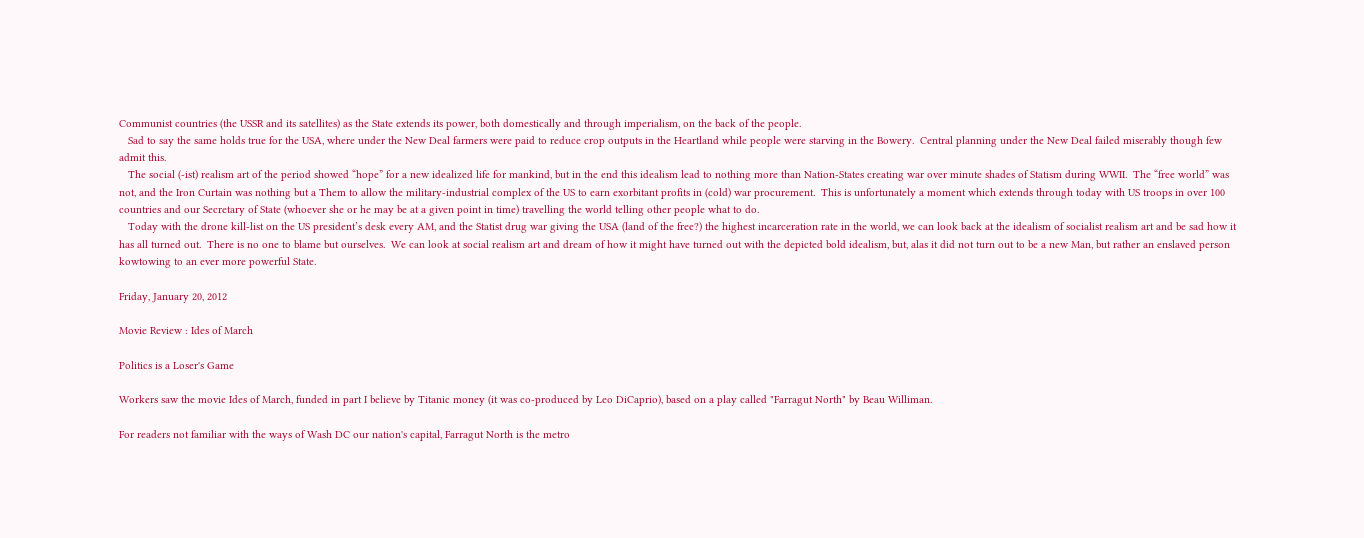Communist countries (the USSR and its satellites) as the State extends its power, both domestically and through imperialism, on the back of the people.
   Sad to say the same holds true for the USA, where under the New Deal farmers were paid to reduce crop outputs in the Heartland while people were starving in the Bowery.  Central planning under the New Deal failed miserably though few admit this.
   The social (-ist) realism art of the period showed “hope” for a new idealized life for mankind, but in the end this idealism lead to nothing more than Nation-States creating war over minute shades of Statism during WWII.  The “free world” was not, and the Iron Curtain was nothing but a Them to allow the military-industrial complex of the US to earn exorbitant profits in (cold) war procurement.  This is unfortunately a moment which extends through today with US troops in over 100 countries and our Secretary of State (whoever she or he may be at a given point in time) travelling the world telling other people what to do.
   Today with the drone kill-list on the US president’s desk every AM, and the Statist drug war giving the USA (land of the free?) the highest incarceration rate in the world, we can look back at the idealism of socialist realism art and be sad how it has all turned out.  There is no one to blame but ourselves.  We can look at social realism art and dream of how it might have turned out with the depicted bold idealism, but, alas it did not turn out to be a new Man, but rather an enslaved person kowtowing to an ever more powerful State.

Friday, January 20, 2012

Movie Review : Ides of March

Politics is a Loser's Game

Workers saw the movie Ides of March, funded in part I believe by Titanic money (it was co-produced by Leo DiCaprio), based on a play called "Farragut North" by Beau Williman.

For readers not familiar with the ways of Wash DC our nation's capital, Farragut North is the metro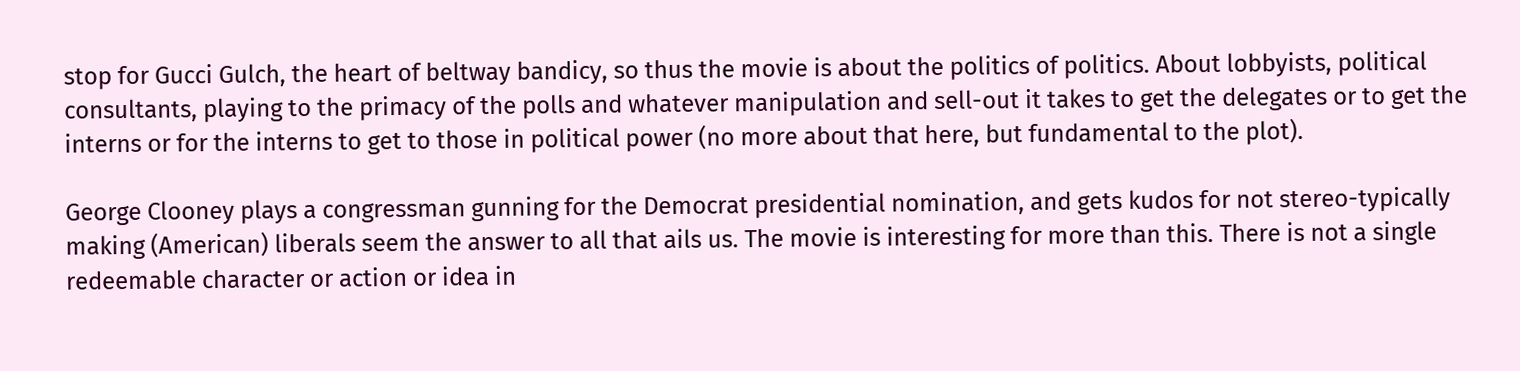stop for Gucci Gulch, the heart of beltway bandicy, so thus the movie is about the politics of politics. About lobbyists, political consultants, playing to the primacy of the polls and whatever manipulation and sell-out it takes to get the delegates or to get the interns or for the interns to get to those in political power (no more about that here, but fundamental to the plot).

George Clooney plays a congressman gunning for the Democrat presidential nomination, and gets kudos for not stereo-typically making (American) liberals seem the answer to all that ails us. The movie is interesting for more than this. There is not a single redeemable character or action or idea in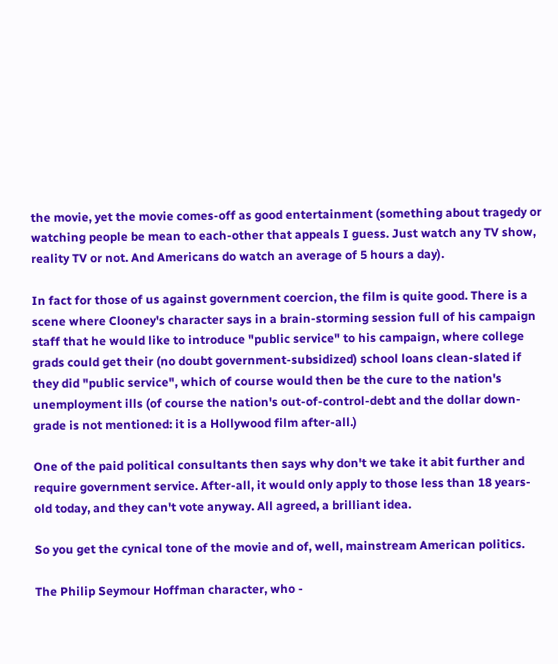the movie, yet the movie comes-off as good entertainment (something about tragedy or watching people be mean to each-other that appeals I guess. Just watch any TV show, reality TV or not. And Americans do watch an average of 5 hours a day).

In fact for those of us against government coercion, the film is quite good. There is a scene where Clooney's character says in a brain-storming session full of his campaign staff that he would like to introduce "public service" to his campaign, where college grads could get their (no doubt government-subsidized) school loans clean-slated if they did "public service", which of course would then be the cure to the nation's unemployment ills (of course the nation's out-of-control-debt and the dollar down-grade is not mentioned: it is a Hollywood film after-all.)

One of the paid political consultants then says why don't we take it abit further and require government service. After-all, it would only apply to those less than 18 years-old today, and they can't vote anyway. All agreed, a brilliant idea.

So you get the cynical tone of the movie and of, well, mainstream American politics.

The Philip Seymour Hoffman character, who -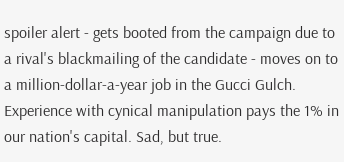spoiler alert - gets booted from the campaign due to a rival's blackmailing of the candidate - moves on to a million-dollar-a-year job in the Gucci Gulch. Experience with cynical manipulation pays the 1% in our nation's capital. Sad, but true.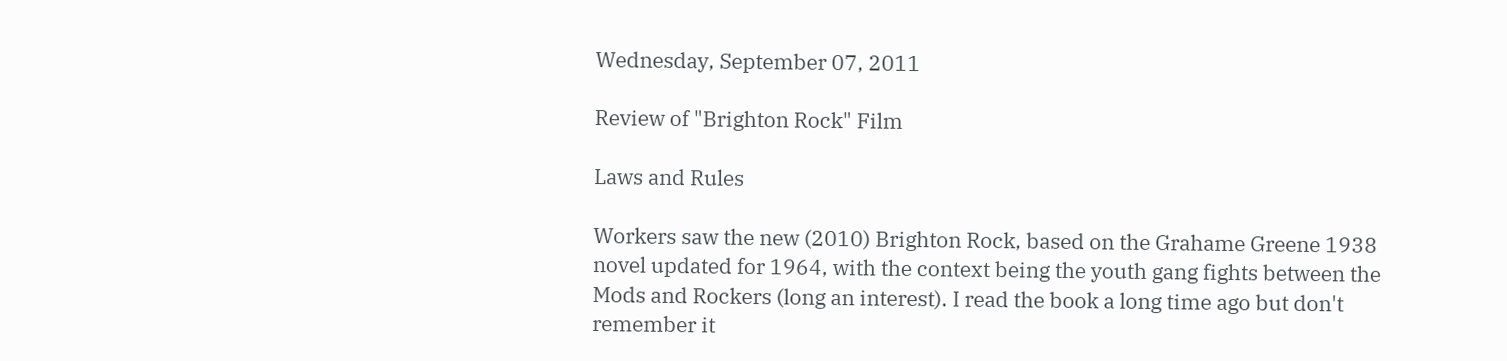Wednesday, September 07, 2011

Review of "Brighton Rock" Film

Laws and Rules

Workers saw the new (2010) Brighton Rock, based on the Grahame Greene 1938 novel updated for 1964, with the context being the youth gang fights between the Mods and Rockers (long an interest). I read the book a long time ago but don't remember it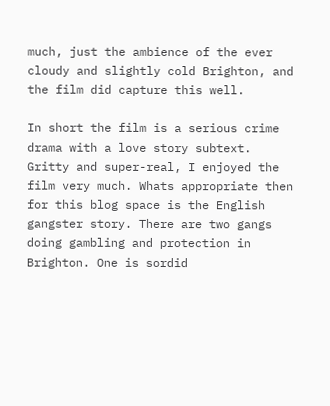much, just the ambience of the ever cloudy and slightly cold Brighton, and the film did capture this well.

In short the film is a serious crime drama with a love story subtext. Gritty and super-real, I enjoyed the film very much. Whats appropriate then for this blog space is the English gangster story. There are two gangs doing gambling and protection in Brighton. One is sordid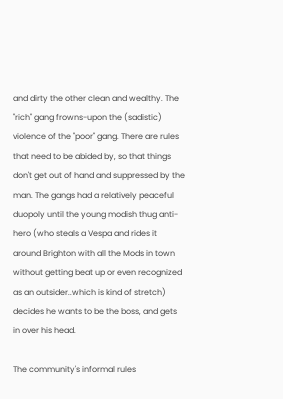and dirty the other clean and wealthy. The "rich" gang frowns-upon the (sadistic) violence of the "poor" gang. There are rules that need to be abided by, so that things don't get out of hand and suppressed by the man. The gangs had a relatively peaceful duopoly until the young modish thug anti-hero (who steals a Vespa and rides it around Brighton with all the Mods in town without getting beat up or even recognized as an outsider..which is kind of stretch) decides he wants to be the boss, and gets in over his head.

The community's informal rules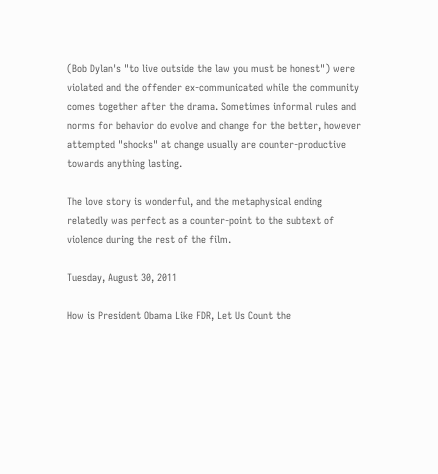(Bob Dylan's "to live outside the law you must be honest") were violated and the offender ex-communicated while the community comes together after the drama. Sometimes informal rules and norms for behavior do evolve and change for the better, however attempted "shocks" at change usually are counter-productive towards anything lasting.

The love story is wonderful, and the metaphysical ending relatedly was perfect as a counter-point to the subtext of violence during the rest of the film.

Tuesday, August 30, 2011

How is President Obama Like FDR, Let Us Count the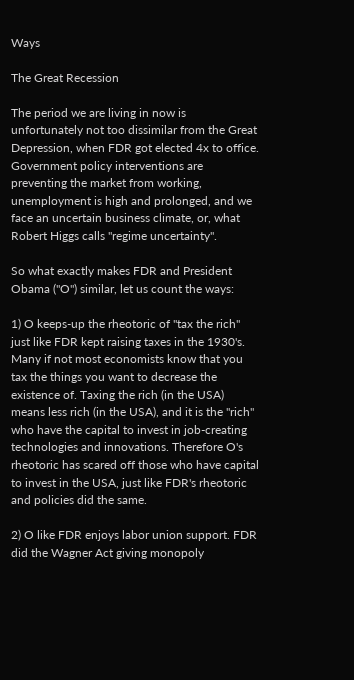Ways

The Great Recession

The period we are living in now is unfortunately not too dissimilar from the Great Depression, when FDR got elected 4x to office. Government policy interventions are preventing the market from working, unemployment is high and prolonged, and we face an uncertain business climate, or, what Robert Higgs calls "regime uncertainty".

So what exactly makes FDR and President Obama ("O") similar, let us count the ways:

1) O keeps-up the rheotoric of "tax the rich" just like FDR kept raising taxes in the 1930's. Many if not most economists know that you tax the things you want to decrease the existence of. Taxing the rich (in the USA) means less rich (in the USA), and it is the "rich" who have the capital to invest in job-creating technologies and innovations. Therefore O's rheotoric has scared off those who have capital to invest in the USA, just like FDR's rheotoric and policies did the same.

2) O like FDR enjoys labor union support. FDR did the Wagner Act giving monopoly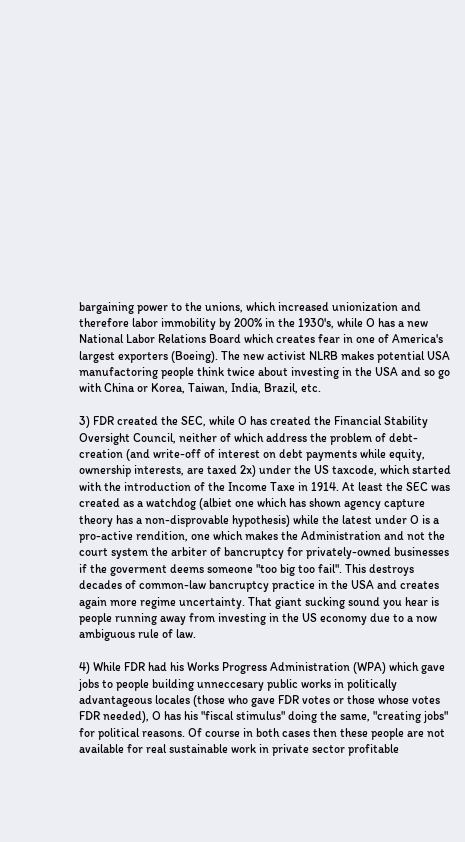bargaining power to the unions, which increased unionization and therefore labor immobility by 200% in the 1930's, while O has a new National Labor Relations Board which creates fear in one of America's largest exporters (Boeing). The new activist NLRB makes potential USA manufactoring people think twice about investing in the USA and so go with China or Korea, Taiwan, India, Brazil, etc.

3) FDR created the SEC, while O has created the Financial Stability Oversight Council, neither of which address the problem of debt-creation (and write-off of interest on debt payments while equity, ownership interests, are taxed 2x) under the US taxcode, which started with the introduction of the Income Taxe in 1914. At least the SEC was created as a watchdog (albiet one which has shown agency capture theory has a non-disprovable hypothesis) while the latest under O is a pro-active rendition, one which makes the Administration and not the court system the arbiter of bancruptcy for privately-owned businesses if the goverment deems someone "too big too fail". This destroys decades of common-law bancruptcy practice in the USA and creates again more regime uncertainty. That giant sucking sound you hear is people running away from investing in the US economy due to a now ambiguous rule of law.

4) While FDR had his Works Progress Administration (WPA) which gave jobs to people building unneccesary public works in politically advantageous locales (those who gave FDR votes or those whose votes FDR needed), O has his "fiscal stimulus" doing the same, "creating jobs" for political reasons. Of course in both cases then these people are not available for real sustainable work in private sector profitable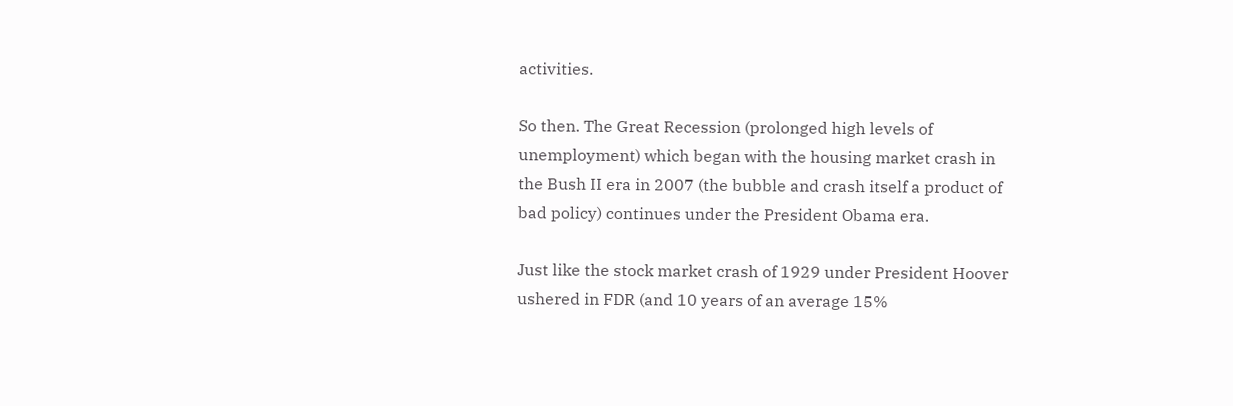activities.

So then. The Great Recession (prolonged high levels of unemployment) which began with the housing market crash in the Bush II era in 2007 (the bubble and crash itself a product of bad policy) continues under the President Obama era.

Just like the stock market crash of 1929 under President Hoover ushered in FDR (and 10 years of an average 15%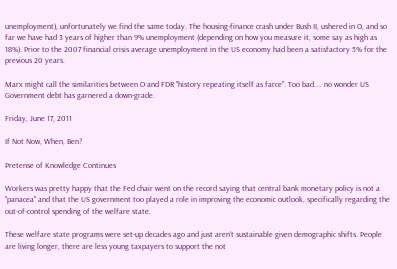unemployment), unfortunately we find the same today. The housing-finance crash under Bush II, ushered in O, and so far we have had 3 years of higher than 9% unemployment (depending on how you measure it, some say as high as 18%). Prior to the 2007 financial crisis average unemployment in the US economy had been a satisfactory 5% for the previous 20 years.

Marx might call the similarities between O and FDR "history repeating itself as farce". Too bad.... no wonder US Government debt has garnered a down-grade.

Friday, June 17, 2011

If Not Now, When, Ben?

Pretense of Knowledge Continues

Workers was pretty happy that the Fed chair went on the record saying that central bank monetary policy is not a "panacea" and that the US government too played a role in improving the economic outlook, specifically regarding the out-of-control spending of the welfare state.

These welfare state programs were set-up decades ago and just aren't sustainable given demographic shifts. People are living longer, there are less young taxpayers to support the not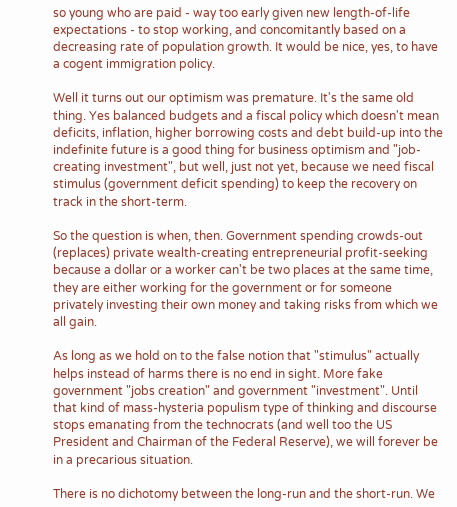so young who are paid - way too early given new length-of-life expectations - to stop working, and concomitantly based on a decreasing rate of population growth. It would be nice, yes, to have a cogent immigration policy.

Well it turns out our optimism was premature. It's the same old thing. Yes balanced budgets and a fiscal policy which doesn't mean deficits, inflation, higher borrowing costs and debt build-up into the indefinite future is a good thing for business optimism and "job-creating investment", but well, just not yet, because we need fiscal stimulus (government deficit spending) to keep the recovery on track in the short-term.

So the question is when, then. Government spending crowds-out (replaces) private wealth-creating entrepreneurial profit-seeking because a dollar or a worker can't be two places at the same time, they are either working for the government or for someone privately investing their own money and taking risks from which we all gain.

As long as we hold on to the false notion that "stimulus" actually helps instead of harms there is no end in sight. More fake government "jobs creation" and government "investment". Until that kind of mass-hysteria populism type of thinking and discourse stops emanating from the technocrats (and well too the US President and Chairman of the Federal Reserve), we will forever be in a precarious situation.

There is no dichotomy between the long-run and the short-run. We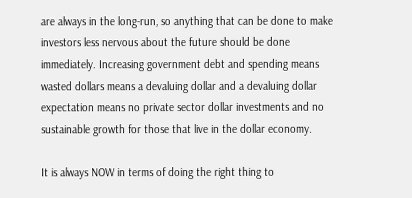are always in the long-run, so anything that can be done to make investors less nervous about the future should be done immediately. Increasing government debt and spending means wasted dollars means a devaluing dollar and a devaluing dollar expectation means no private sector dollar investments and no sustainable growth for those that live in the dollar economy.

It is always NOW in terms of doing the right thing to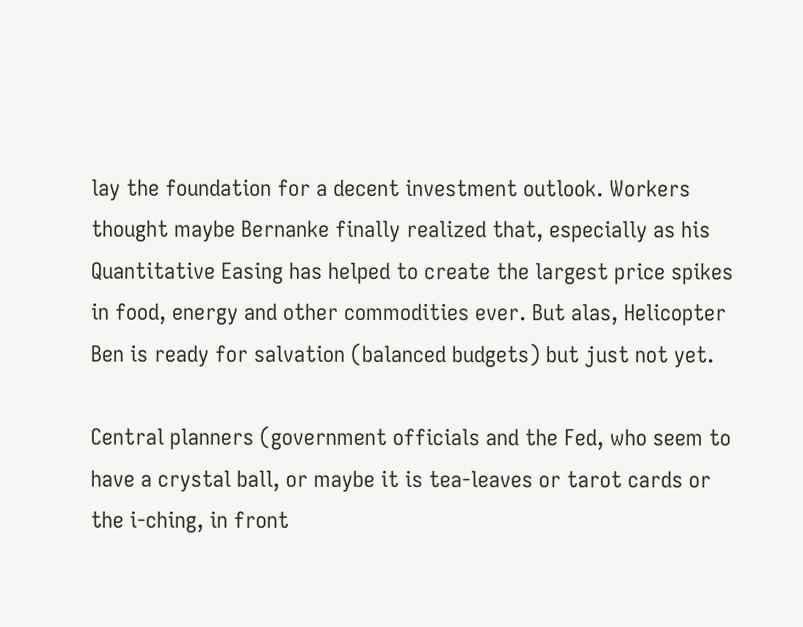lay the foundation for a decent investment outlook. Workers thought maybe Bernanke finally realized that, especially as his Quantitative Easing has helped to create the largest price spikes in food, energy and other commodities ever. But alas, Helicopter Ben is ready for salvation (balanced budgets) but just not yet.

Central planners (government officials and the Fed, who seem to have a crystal ball, or maybe it is tea-leaves or tarot cards or the i-ching, in front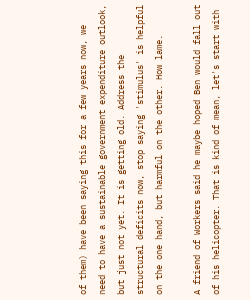of them) have been saying this for a few years now, we need to have a sustainable government expenditure outlook, but just not yet. It is getting old. Address the structural deficits now, stop saying 'stimulus' is helpful on the one hand, but harmful on the other. How lame.

A friend of Workers said he maybe hoped Ben would fall out of his helicopter. That is kind of mean, let's start with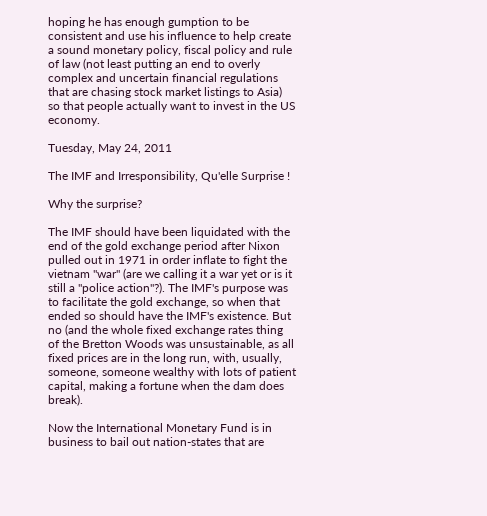hoping he has enough gumption to be consistent and use his influence to help create a sound monetary policy, fiscal policy and rule of law (not least putting an end to overly complex and uncertain financial regulations that are chasing stock market listings to Asia) so that people actually want to invest in the US economy.

Tuesday, May 24, 2011

The IMF and Irresponsibility, Qu'elle Surprise !

Why the surprise?

The IMF should have been liquidated with the end of the gold exchange period after Nixon pulled out in 1971 in order inflate to fight the vietnam "war" (are we calling it a war yet or is it still a "police action"?). The IMF's purpose was to facilitate the gold exchange, so when that ended so should have the IMF's existence. But no (and the whole fixed exchange rates thing of the Bretton Woods was unsustainable, as all fixed prices are in the long run, with, usually, someone, someone wealthy with lots of patient capital, making a fortune when the dam does break).

Now the International Monetary Fund is in business to bail out nation-states that are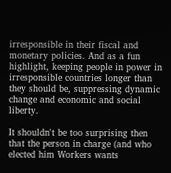irresponsible in their fiscal and monetary policies. And as a fun highlight, keeping people in power in irresponsible countries longer than they should be, suppressing dynamic change and economic and social liberty.

It shouldn't be too surprising then that the person in charge (and who elected him Workers wants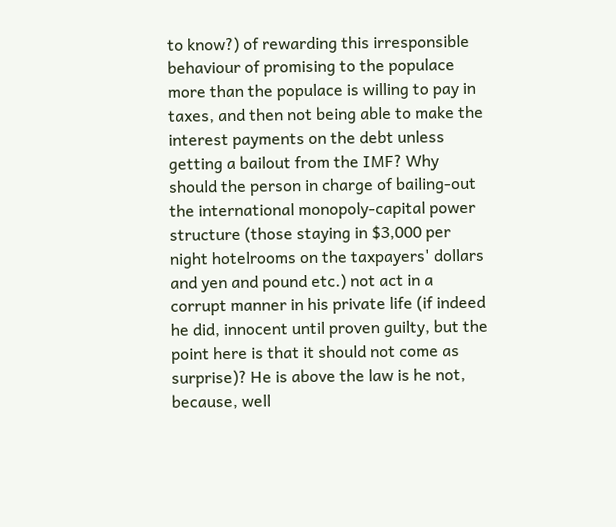to know?) of rewarding this irresponsible behaviour of promising to the populace more than the populace is willing to pay in taxes, and then not being able to make the interest payments on the debt unless getting a bailout from the IMF? Why should the person in charge of bailing-out the international monopoly-capital power structure (those staying in $3,000 per night hotelrooms on the taxpayers' dollars and yen and pound etc.) not act in a corrupt manner in his private life (if indeed he did, innocent until proven guilty, but the point here is that it should not come as surprise)? He is above the law is he not, because, well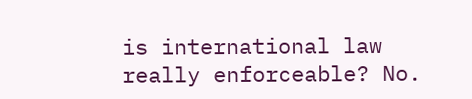is international law really enforceable? No.